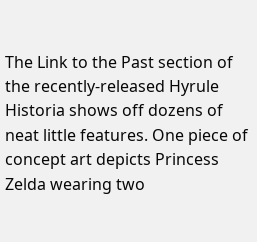The Link to the Past section of the recently-released Hyrule Historia shows off dozens of neat little features. One piece of concept art depicts Princess Zelda wearing two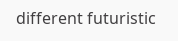different futuristic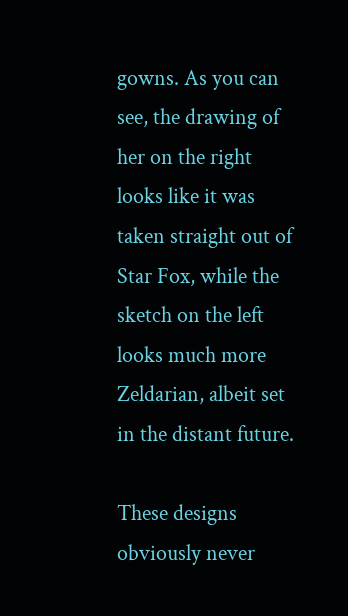gowns. As you can see, the drawing of her on the right looks like it was taken straight out of Star Fox, while the sketch on the left looks much more Zeldarian, albeit set in the distant future.

These designs obviously never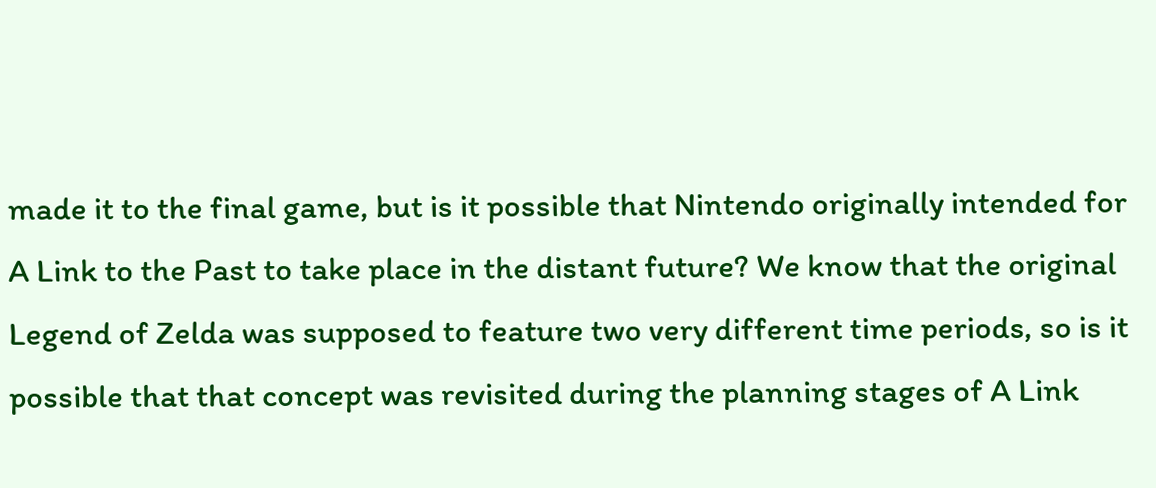made it to the final game, but is it possible that Nintendo originally intended for A Link to the Past to take place in the distant future? We know that the original Legend of Zelda was supposed to feature two very different time periods, so is it possible that that concept was revisited during the planning stages of A Link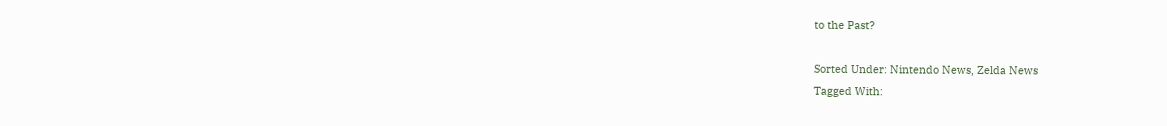to the Past?

Sorted Under: Nintendo News, Zelda News
Tagged With: